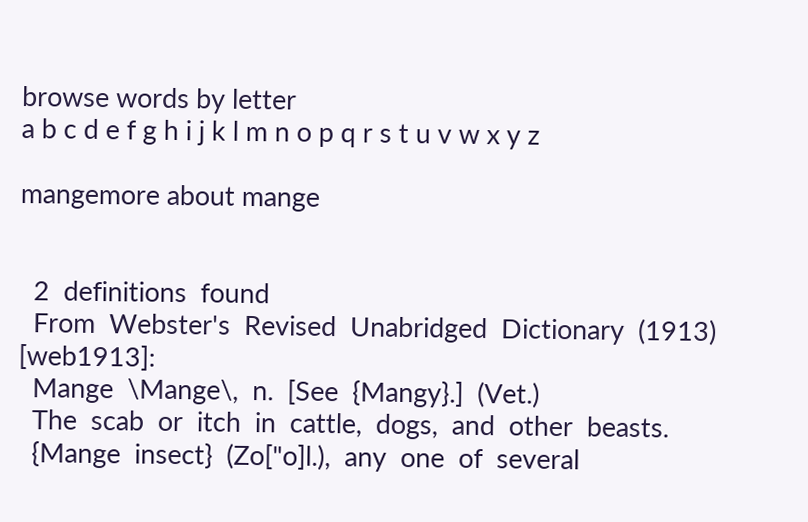browse words by letter
a b c d e f g h i j k l m n o p q r s t u v w x y z

mangemore about mange


  2  definitions  found
  From  Webster's  Revised  Unabridged  Dictionary  (1913)  [web1913]:
  Mange  \Mange\,  n.  [See  {Mangy}.]  (Vet.)
  The  scab  or  itch  in  cattle,  dogs,  and  other  beasts.
  {Mange  insect}  (Zo["o]l.),  any  one  of  several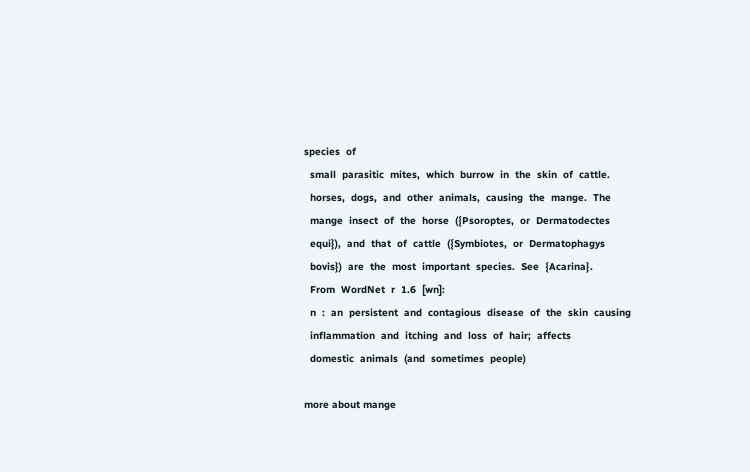species  of
  small  parasitic  mites,  which  burrow  in  the  skin  of  cattle.
  horses,  dogs,  and  other  animals,  causing  the  mange.  The
  mange  insect  of  the  horse  ({Psoroptes,  or  Dermatodectes
  equi}),  and  that  of  cattle  ({Symbiotes,  or  Dermatophagys
  bovis})  are  the  most  important  species.  See  {Acarina}.
  From  WordNet  r  1.6  [wn]:
  n  :  an  persistent  and  contagious  disease  of  the  skin  causing
  inflammation  and  itching  and  loss  of  hair;  affects
  domestic  animals  (and  sometimes  people)

more about mange